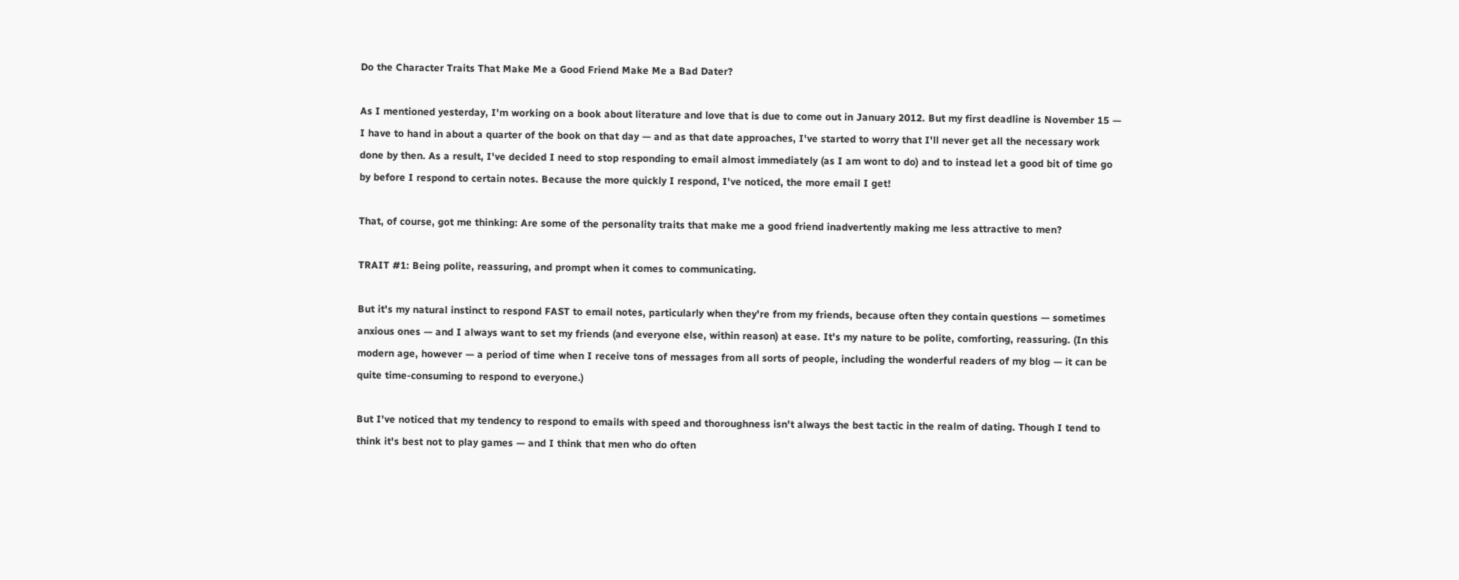Do the Character Traits That Make Me a Good Friend Make Me a Bad Dater?

As I mentioned yesterday, I'm working on a book about literature and love that is due to come out in January 2012. But my first deadline is November 15 — I have to hand in about a quarter of the book on that day — and as that date approaches, I've started to worry that I'll never get all the necessary work done by then. As a result, I've decided I need to stop responding to email almost immediately (as I am wont to do) and to instead let a good bit of time go by before I respond to certain notes. Because the more quickly I respond, I've noticed, the more email I get!

That, of course, got me thinking: Are some of the personality traits that make me a good friend inadvertently making me less attractive to men?

TRAIT #1: Being polite, reassuring, and prompt when it comes to communicating.

But it's my natural instinct to respond FAST to email notes, particularly when they're from my friends, because often they contain questions — sometimes anxious ones — and I always want to set my friends (and everyone else, within reason) at ease. It's my nature to be polite, comforting, reassuring. (In this modern age, however — a period of time when I receive tons of messages from all sorts of people, including the wonderful readers of my blog — it can be quite time-consuming to respond to everyone.)

But I've noticed that my tendency to respond to emails with speed and thoroughness isn't always the best tactic in the realm of dating. Though I tend to think it's best not to play games — and I think that men who do often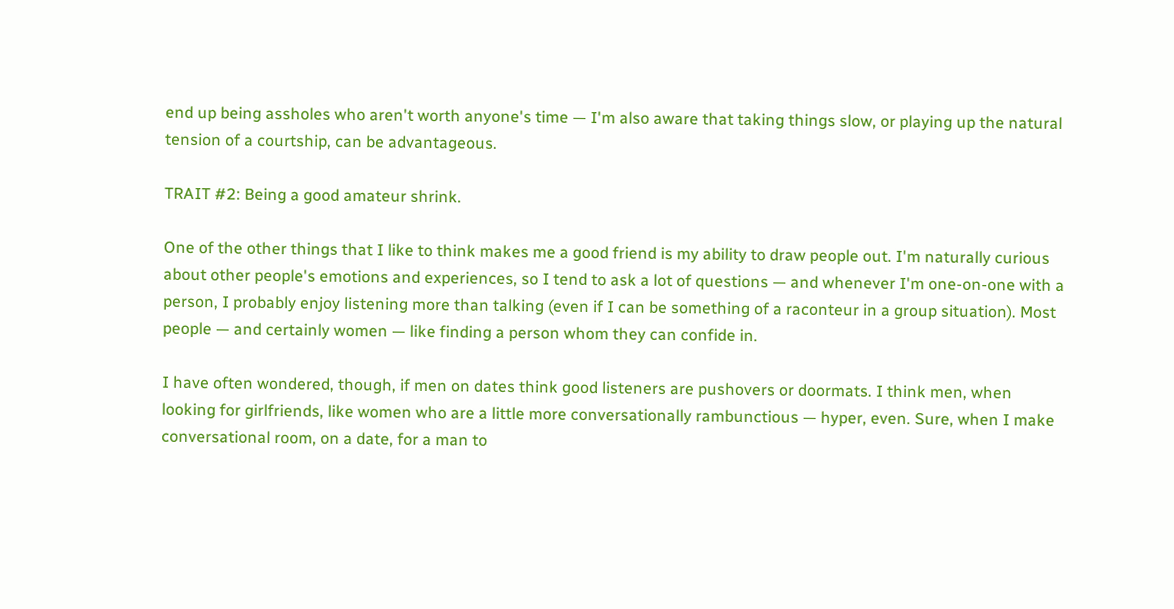end up being assholes who aren't worth anyone's time — I'm also aware that taking things slow, or playing up the natural tension of a courtship, can be advantageous.

TRAIT #2: Being a good amateur shrink.

One of the other things that I like to think makes me a good friend is my ability to draw people out. I'm naturally curious about other people's emotions and experiences, so I tend to ask a lot of questions — and whenever I'm one-on-one with a person, I probably enjoy listening more than talking (even if I can be something of a raconteur in a group situation). Most people — and certainly women — like finding a person whom they can confide in.

I have often wondered, though, if men on dates think good listeners are pushovers or doormats. I think men, when looking for girlfriends, like women who are a little more conversationally rambunctious — hyper, even. Sure, when I make conversational room, on a date, for a man to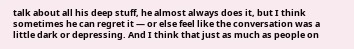talk about all his deep stuff, he almost always does it, but I think sometimes he can regret it — or else feel like the conversation was a little dark or depressing. And I think that just as much as people on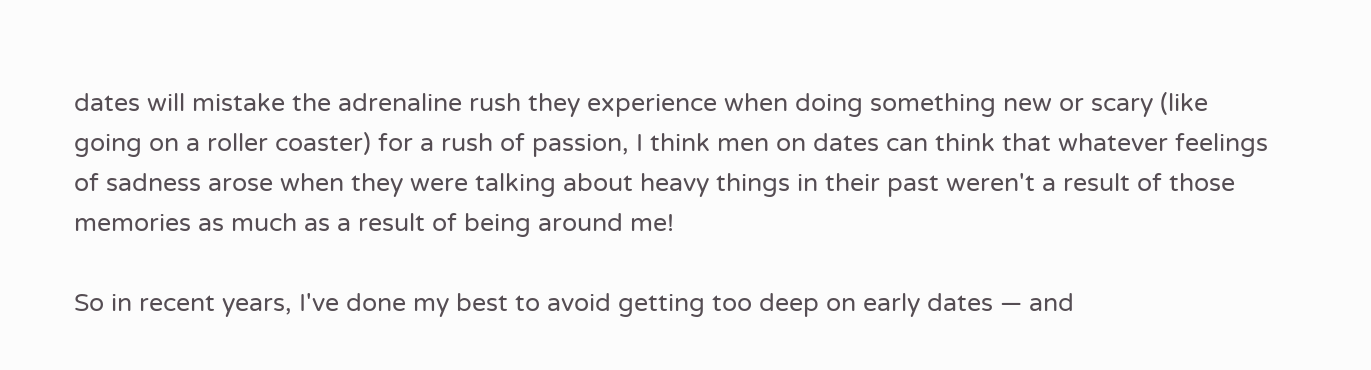dates will mistake the adrenaline rush they experience when doing something new or scary (like going on a roller coaster) for a rush of passion, I think men on dates can think that whatever feelings of sadness arose when they were talking about heavy things in their past weren't a result of those memories as much as a result of being around me!

So in recent years, I've done my best to avoid getting too deep on early dates — and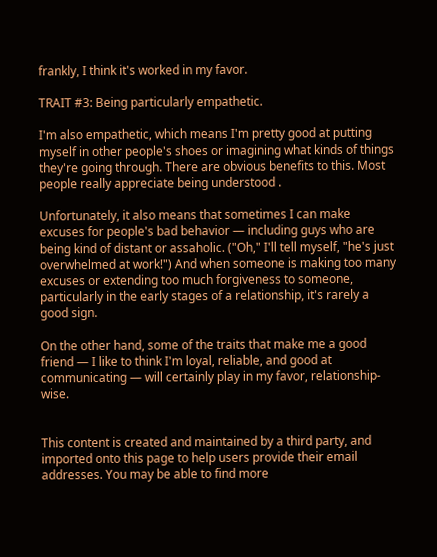frankly, I think it's worked in my favor.

TRAIT #3: Being particularly empathetic.

I'm also empathetic, which means I'm pretty good at putting myself in other people's shoes or imagining what kinds of things they're going through. There are obvious benefits to this. Most people really appreciate being understood .

Unfortunately, it also means that sometimes I can make excuses for people's bad behavior — including guys who are being kind of distant or assaholic. ("Oh," I'll tell myself, "he's just overwhelmed at work!") And when someone is making too many excuses or extending too much forgiveness to someone, particularly in the early stages of a relationship, it's rarely a good sign.

On the other hand, some of the traits that make me a good friend — I like to think I'm loyal, reliable, and good at communicating — will certainly play in my favor, relationship-wise.


This content is created and maintained by a third party, and imported onto this page to help users provide their email addresses. You may be able to find more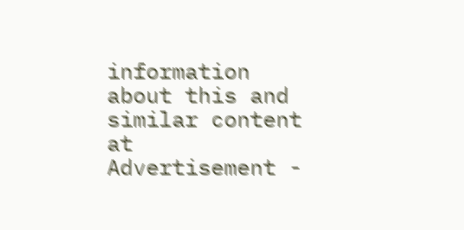information about this and similar content at
Advertisement -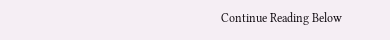Continue Reading Below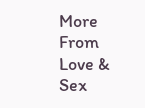More From Love & Sex